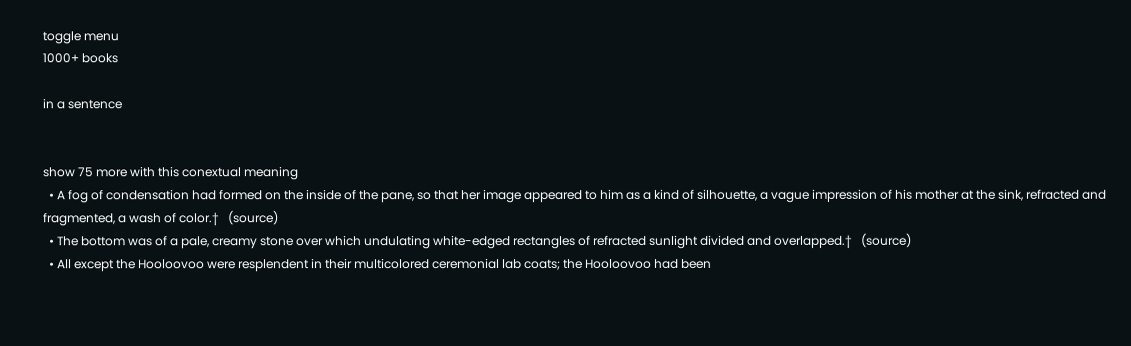toggle menu
1000+ books

in a sentence


show 75 more with this conextual meaning
  • A fog of condensation had formed on the inside of the pane, so that her image appeared to him as a kind of silhouette, a vague impression of his mother at the sink, refracted and fragmented, a wash of color.†   (source)
  • The bottom was of a pale, creamy stone over which undulating white-edged rectangles of refracted sunlight divided and overlapped.†   (source)
  • All except the Hooloovoo were resplendent in their multicolored ceremonial lab coats; the Hooloovoo had been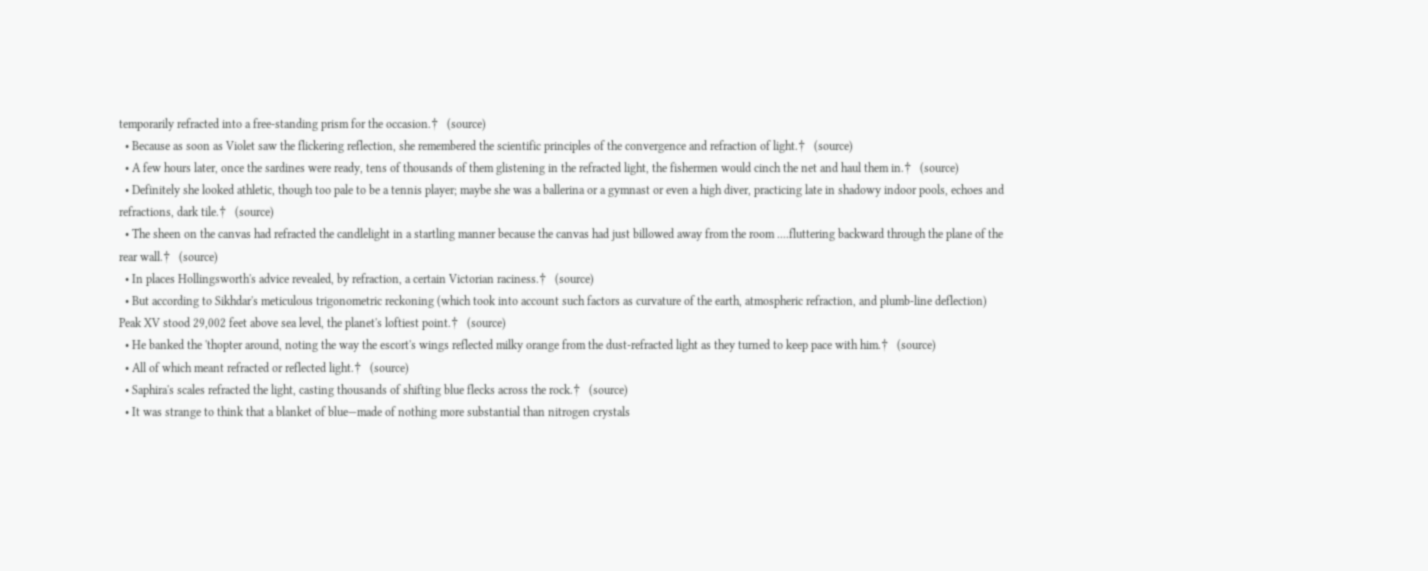temporarily refracted into a free-standing prism for the occasion.†   (source)
  • Because as soon as Violet saw the flickering reflection, she remembered the scientific principles of the convergence and refraction of light.†   (source)
  • A few hours later, once the sardines were ready, tens of thousands of them glistening in the refracted light, the fishermen would cinch the net and haul them in.†   (source)
  • Definitely she looked athletic, though too pale to be a tennis player; maybe she was a ballerina or a gymnast or even a high diver, practicing late in shadowy indoor pools, echoes and refractions, dark tile.†   (source)
  • The sheen on the canvas had refracted the candlelight in a startling manner because the canvas had just billowed away from the room ....fluttering backward through the plane of the rear wall.†   (source)
  • In places Hollingsworth's advice revealed, by refraction, a certain Victorian raciness.†   (source)
  • But according to Sikhdar's meticulous trigonometric reckoning (which took into account such factors as curvature of the earth, atmospheric refraction, and plumb-line deflection) Peak XV stood 29,002 feet above sea level, the planet's loftiest point.†   (source)
  • He banked the 'thopter around, noting the way the escort's wings reflected milky orange from the dust-refracted light as they turned to keep pace with him.†   (source)
  • All of which meant refracted or reflected light.†   (source)
  • Saphira's scales refracted the light, casting thousands of shifting blue flecks across the rock.†   (source)
  • It was strange to think that a blanket of blue—made of nothing more substantial than nitrogen crystals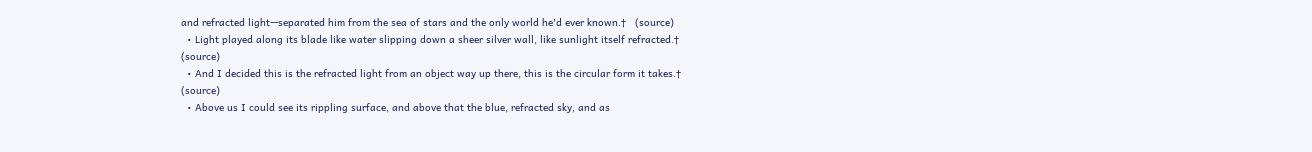and refracted light—separated him from the sea of stars and the only world he'd ever known.†   (source)
  • Light played along its blade like water slipping down a sheer silver wall, like sunlight itself refracted.†   (source)
  • And I decided this is the refracted light from an object way up there, this is the circular form it takes.†   (source)
  • Above us I could see its rippling surface, and above that the blue, refracted sky, and as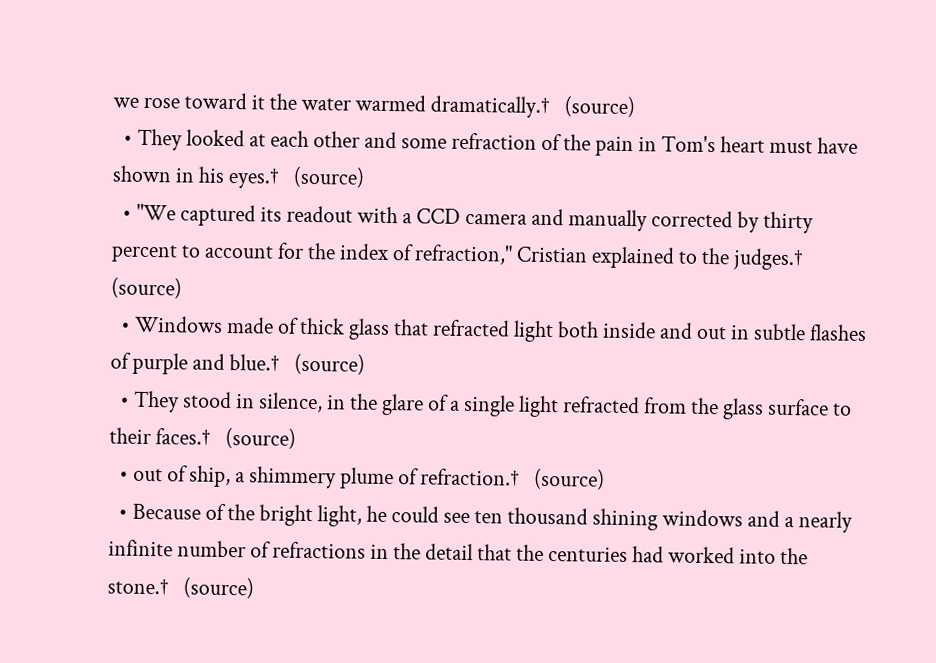we rose toward it the water warmed dramatically.†   (source)
  • They looked at each other and some refraction of the pain in Tom's heart must have shown in his eyes.†   (source)
  • "We captured its readout with a CCD camera and manually corrected by thirty percent to account for the index of refraction," Cristian explained to the judges.†   (source)
  • Windows made of thick glass that refracted light both inside and out in subtle flashes of purple and blue.†   (source)
  • They stood in silence, in the glare of a single light refracted from the glass surface to their faces.†   (source)
  • out of ship, a shimmery plume of refraction.†   (source)
  • Because of the bright light, he could see ten thousand shining windows and a nearly infinite number of refractions in the detail that the centuries had worked into the stone.†   (source)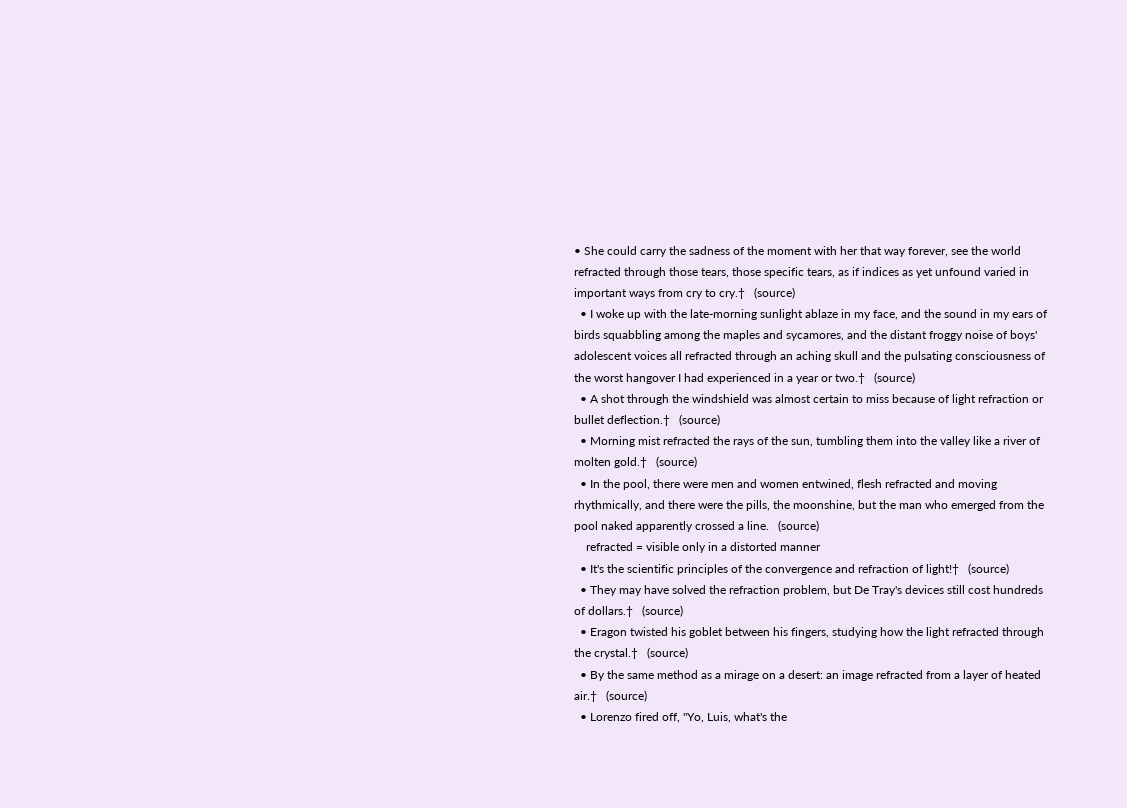• She could carry the sadness of the moment with her that way forever, see the world refracted through those tears, those specific tears, as if indices as yet unfound varied in important ways from cry to cry.†   (source)
  • I woke up with the late-morning sunlight ablaze in my face, and the sound in my ears of birds squabbling among the maples and sycamores, and the distant froggy noise of boys' adolescent voices all refracted through an aching skull and the pulsating consciousness of the worst hangover I had experienced in a year or two.†   (source)
  • A shot through the windshield was almost certain to miss because of light refraction or bullet deflection.†   (source)
  • Morning mist refracted the rays of the sun, tumbling them into the valley like a river of molten gold.†   (source)
  • In the pool, there were men and women entwined, flesh refracted and moving rhythmically, and there were the pills, the moonshine, but the man who emerged from the pool naked apparently crossed a line.   (source)
    refracted = visible only in a distorted manner
  • It's the scientific principles of the convergence and refraction of light!†   (source)
  • They may have solved the refraction problem, but De Tray's devices still cost hundreds of dollars.†   (source)
  • Eragon twisted his goblet between his fingers, studying how the light refracted through the crystal.†   (source)
  • By the same method as a mirage on a desert: an image refracted from a layer of heated air.†   (source)
  • Lorenzo fired off, "Yo, Luis, what's the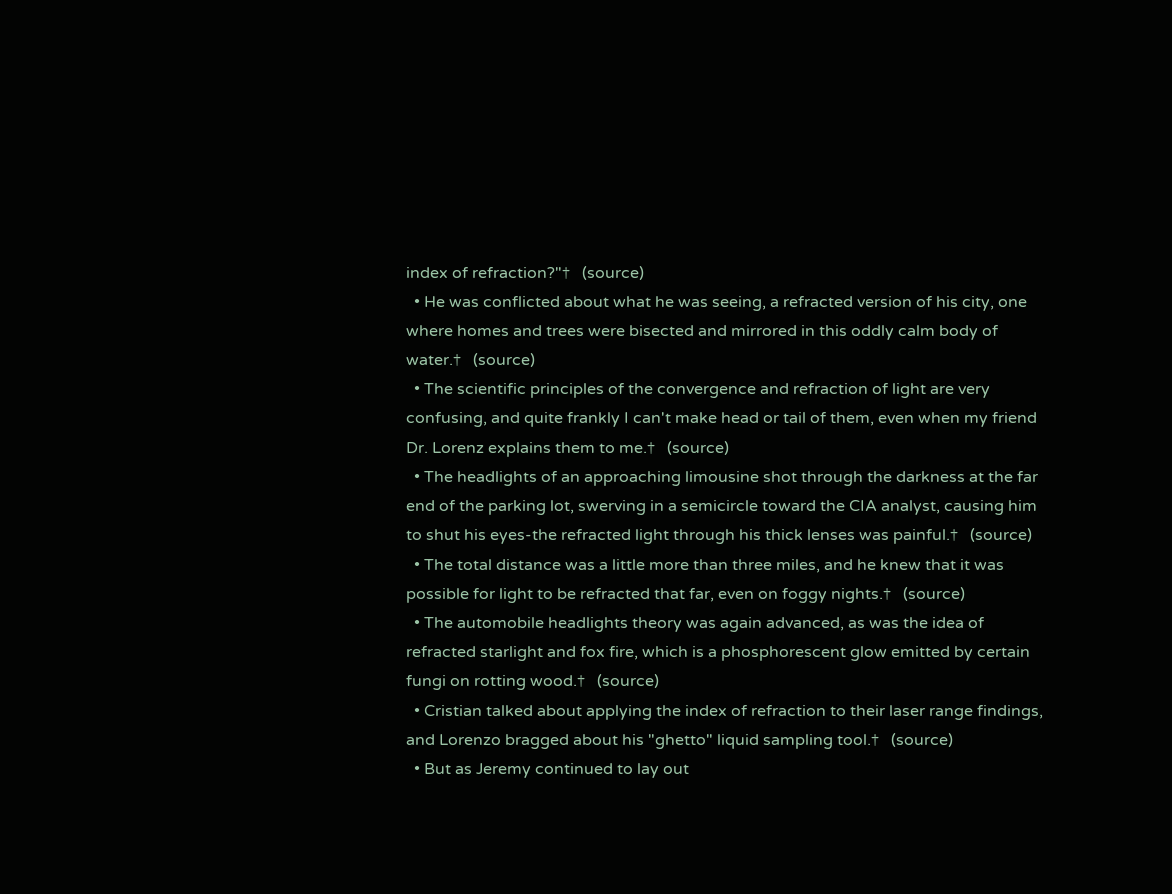index of refraction?"†   (source)
  • He was conflicted about what he was seeing, a refracted version of his city, one where homes and trees were bisected and mirrored in this oddly calm body of water.†   (source)
  • The scientific principles of the convergence and refraction of light are very confusing, and quite frankly I can't make head or tail of them, even when my friend Dr. Lorenz explains them to me.†   (source)
  • The headlights of an approaching limousine shot through the darkness at the far end of the parking lot, swerving in a semicircle toward the CIA analyst, causing him to shut his eyes-the refracted light through his thick lenses was painful.†   (source)
  • The total distance was a little more than three miles, and he knew that it was possible for light to be refracted that far, even on foggy nights.†   (source)
  • The automobile headlights theory was again advanced, as was the idea of refracted starlight and fox fire, which is a phosphorescent glow emitted by certain fungi on rotting wood.†   (source)
  • Cristian talked about applying the index of refraction to their laser range findings, and Lorenzo bragged about his "ghetto" liquid sampling tool.†   (source)
  • But as Jeremy continued to lay out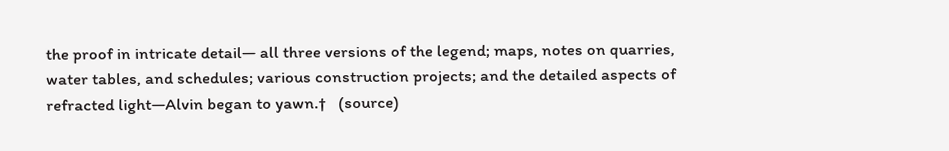the proof in intricate detail— all three versions of the legend; maps, notes on quarries, water tables, and schedules; various construction projects; and the detailed aspects of refracted light—Alvin began to yawn.†   (source)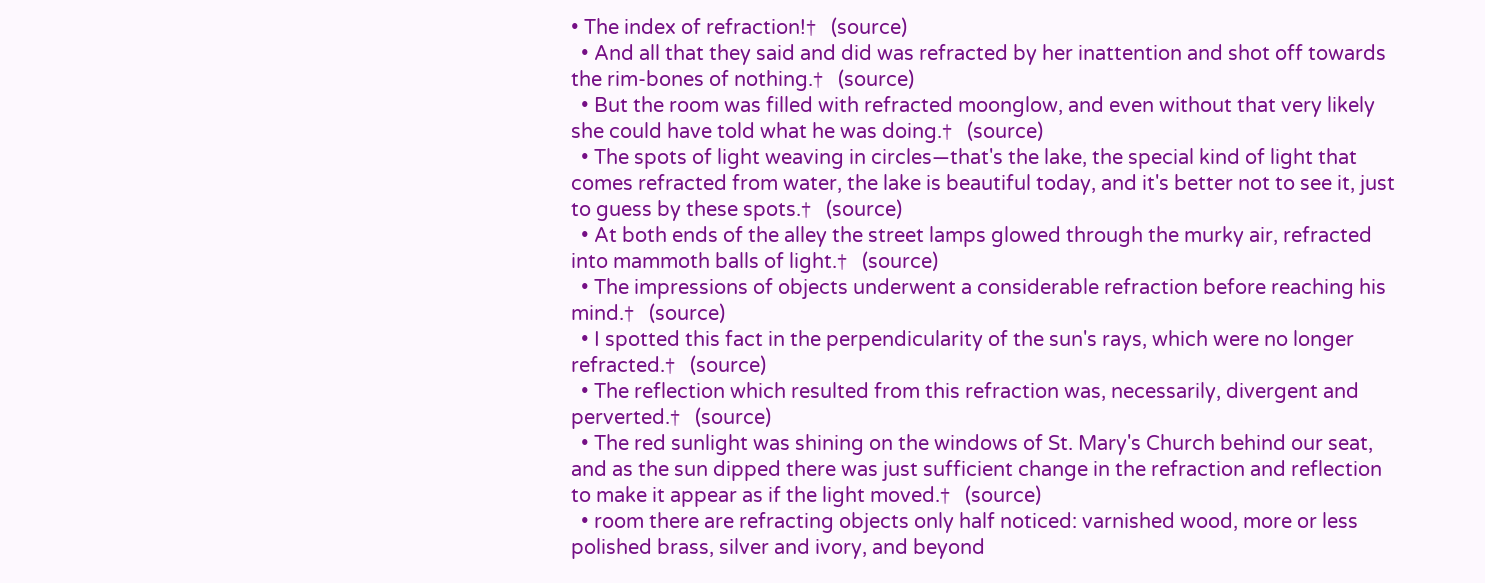• The index of refraction!†   (source)
  • And all that they said and did was refracted by her inattention and shot off towards the rim-bones of nothing.†   (source)
  • But the room was filled with refracted moonglow, and even without that very likely she could have told what he was doing.†   (source)
  • The spots of light weaving in circles—that's the lake, the special kind of light that comes refracted from water, the lake is beautiful today, and it's better not to see it, just to guess by these spots.†   (source)
  • At both ends of the alley the street lamps glowed through the murky air, refracted into mammoth balls of light.†   (source)
  • The impressions of objects underwent a considerable refraction before reaching his mind.†   (source)
  • I spotted this fact in the perpendicularity of the sun's rays, which were no longer refracted.†   (source)
  • The reflection which resulted from this refraction was, necessarily, divergent and perverted.†   (source)
  • The red sunlight was shining on the windows of St. Mary's Church behind our seat, and as the sun dipped there was just sufficient change in the refraction and reflection to make it appear as if the light moved.†   (source)
  • room there are refracting objects only half noticed: varnished wood, more or less polished brass, silver and ivory, and beyond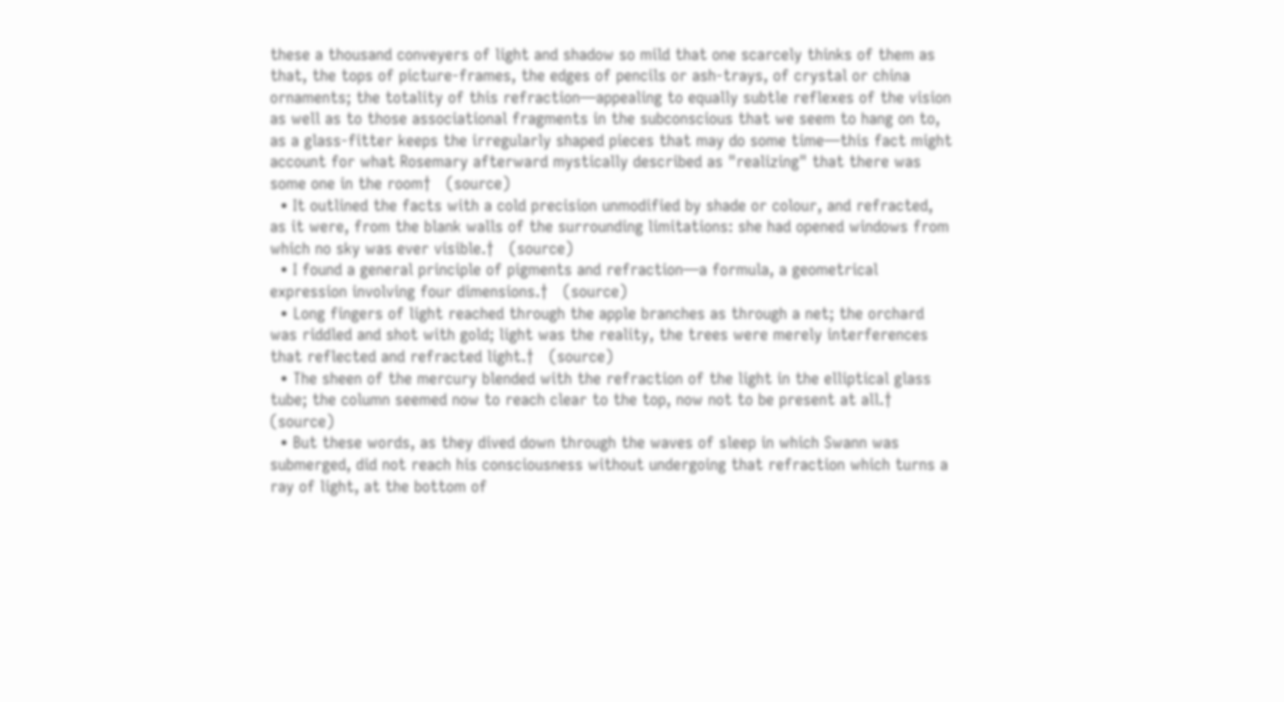these a thousand conveyers of light and shadow so mild that one scarcely thinks of them as that, the tops of picture-frames, the edges of pencils or ash-trays, of crystal or china ornaments; the totality of this refraction—appealing to equally subtle reflexes of the vision as well as to those associational fragments in the subconscious that we seem to hang on to, as a glass-fitter keeps the irregularly shaped pieces that may do some time—this fact might account for what Rosemary afterward mystically described as "realizing" that there was some one in the room†   (source)
  • It outlined the facts with a cold precision unmodified by shade or colour, and refracted, as it were, from the blank walls of the surrounding limitations: she had opened windows from which no sky was ever visible.†   (source)
  • I found a general principle of pigments and refraction—a formula, a geometrical expression involving four dimensions.†   (source)
  • Long fingers of light reached through the apple branches as through a net; the orchard was riddled and shot with gold; light was the reality, the trees were merely interferences that reflected and refracted light.†   (source)
  • The sheen of the mercury blended with the refraction of the light in the elliptical glass tube; the column seemed now to reach clear to the top, now not to be present at all.†   (source)
  • But these words, as they dived down through the waves of sleep in which Swann was submerged, did not reach his consciousness without undergoing that refraction which turns a ray of light, at the bottom of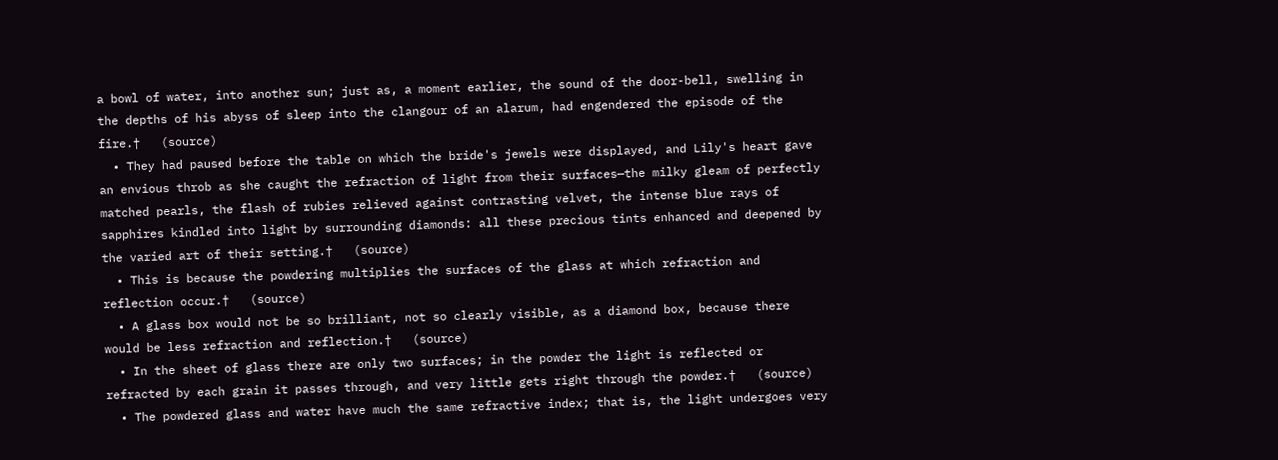a bowl of water, into another sun; just as, a moment earlier, the sound of the door-bell, swelling in the depths of his abyss of sleep into the clangour of an alarum, had engendered the episode of the fire.†   (source)
  • They had paused before the table on which the bride's jewels were displayed, and Lily's heart gave an envious throb as she caught the refraction of light from their surfaces—the milky gleam of perfectly matched pearls, the flash of rubies relieved against contrasting velvet, the intense blue rays of sapphires kindled into light by surrounding diamonds: all these precious tints enhanced and deepened by the varied art of their setting.†   (source)
  • This is because the powdering multiplies the surfaces of the glass at which refraction and reflection occur.†   (source)
  • A glass box would not be so brilliant, not so clearly visible, as a diamond box, because there would be less refraction and reflection.†   (source)
  • In the sheet of glass there are only two surfaces; in the powder the light is reflected or refracted by each grain it passes through, and very little gets right through the powder.†   (source)
  • The powdered glass and water have much the same refractive index; that is, the light undergoes very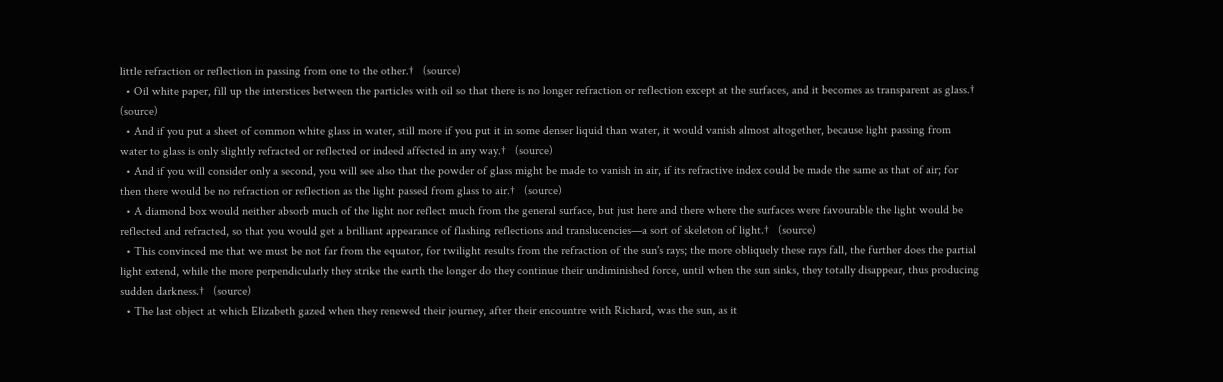little refraction or reflection in passing from one to the other.†   (source)
  • Oil white paper, fill up the interstices between the particles with oil so that there is no longer refraction or reflection except at the surfaces, and it becomes as transparent as glass.†   (source)
  • And if you put a sheet of common white glass in water, still more if you put it in some denser liquid than water, it would vanish almost altogether, because light passing from water to glass is only slightly refracted or reflected or indeed affected in any way.†   (source)
  • And if you will consider only a second, you will see also that the powder of glass might be made to vanish in air, if its refractive index could be made the same as that of air; for then there would be no refraction or reflection as the light passed from glass to air.†   (source)
  • A diamond box would neither absorb much of the light nor reflect much from the general surface, but just here and there where the surfaces were favourable the light would be reflected and refracted, so that you would get a brilliant appearance of flashing reflections and translucencies—a sort of skeleton of light.†   (source)
  • This convinced me that we must be not far from the equator, for twilight results from the refraction of the sun's rays; the more obliquely these rays fall, the further does the partial light extend, while the more perpendicularly they strike the earth the longer do they continue their undiminished force, until when the sun sinks, they totally disappear, thus producing sudden darkness.†   (source)
  • The last object at which Elizabeth gazed when they renewed their journey, after their encountre with Richard, was the sun, as it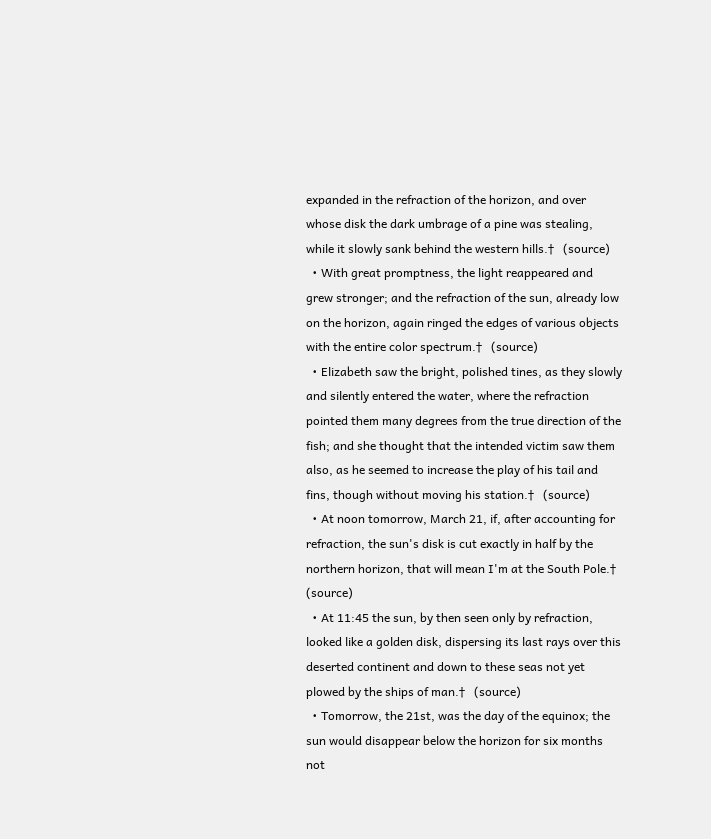expanded in the refraction of the horizon, and over whose disk the dark umbrage of a pine was stealing, while it slowly sank behind the western hills.†   (source)
  • With great promptness, the light reappeared and grew stronger; and the refraction of the sun, already low on the horizon, again ringed the edges of various objects with the entire color spectrum.†   (source)
  • Elizabeth saw the bright, polished tines, as they slowly and silently entered the water, where the refraction pointed them many degrees from the true direction of the fish; and she thought that the intended victim saw them also, as he seemed to increase the play of his tail and fins, though without moving his station.†   (source)
  • At noon tomorrow, March 21, if, after accounting for refraction, the sun's disk is cut exactly in half by the northern horizon, that will mean I'm at the South Pole.†   (source)
  • At 11:45 the sun, by then seen only by refraction, looked like a golden disk, dispersing its last rays over this deserted continent and down to these seas not yet plowed by the ships of man.†   (source)
  • Tomorrow, the 21st, was the day of the equinox; the sun would disappear below the horizon for six months not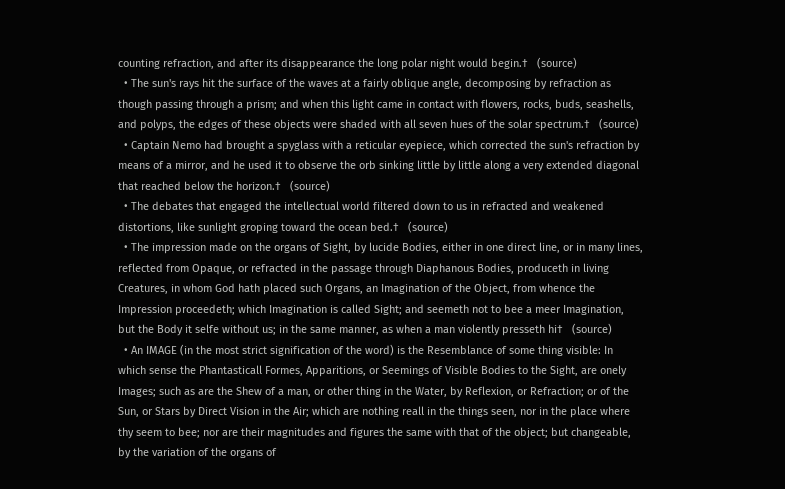counting refraction, and after its disappearance the long polar night would begin.†   (source)
  • The sun's rays hit the surface of the waves at a fairly oblique angle, decomposing by refraction as though passing through a prism; and when this light came in contact with flowers, rocks, buds, seashells, and polyps, the edges of these objects were shaded with all seven hues of the solar spectrum.†   (source)
  • Captain Nemo had brought a spyglass with a reticular eyepiece, which corrected the sun's refraction by means of a mirror, and he used it to observe the orb sinking little by little along a very extended diagonal that reached below the horizon.†   (source)
  • The debates that engaged the intellectual world filtered down to us in refracted and weakened distortions, like sunlight groping toward the ocean bed.†   (source)
  • The impression made on the organs of Sight, by lucide Bodies, either in one direct line, or in many lines, reflected from Opaque, or refracted in the passage through Diaphanous Bodies, produceth in living Creatures, in whom God hath placed such Organs, an Imagination of the Object, from whence the Impression proceedeth; which Imagination is called Sight; and seemeth not to bee a meer Imagination, but the Body it selfe without us; in the same manner, as when a man violently presseth hi†   (source)
  • An IMAGE (in the most strict signification of the word) is the Resemblance of some thing visible: In which sense the Phantasticall Formes, Apparitions, or Seemings of Visible Bodies to the Sight, are onely Images; such as are the Shew of a man, or other thing in the Water, by Reflexion, or Refraction; or of the Sun, or Stars by Direct Vision in the Air; which are nothing reall in the things seen, nor in the place where thy seem to bee; nor are their magnitudes and figures the same with that of the object; but changeable, by the variation of the organs of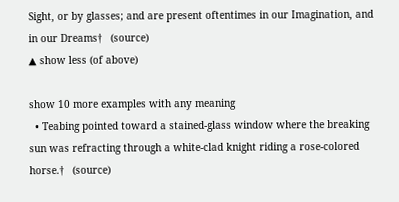Sight, or by glasses; and are present oftentimes in our Imagination, and in our Dreams†   (source)
▲ show less (of above)

show 10 more examples with any meaning
  • Teabing pointed toward a stained-glass window where the breaking sun was refracting through a white-clad knight riding a rose-colored horse.†   (source)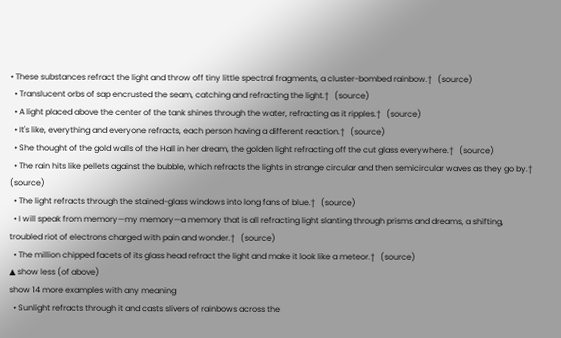• These substances refract the light and throw off tiny little spectral fragments, a cluster-bombed rainbow.†   (source)
  • Translucent orbs of sap encrusted the seam, catching and refracting the light.†   (source)
  • A light placed above the center of the tank shines through the water, refracting as it ripples.†   (source)
  • It's like, everything and everyone refracts, each person having a different reaction.†   (source)
  • She thought of the gold walls of the Hall in her dream, the golden light refracting off the cut glass everywhere.†   (source)
  • The rain hits like pellets against the bubble, which refracts the lights in strange circular and then semicircular waves as they go by.†   (source)
  • The light refracts through the stained-glass windows into long fans of blue.†   (source)
  • I will speak from memory—my memory—a memory that is all refracting light slanting through prisms and dreams, a shifting, troubled riot of electrons charged with pain and wonder.†   (source)
  • The million chipped facets of its glass head refract the light and make it look like a meteor.†   (source)
▲ show less (of above)
show 14 more examples with any meaning
  • Sunlight refracts through it and casts slivers of rainbows across the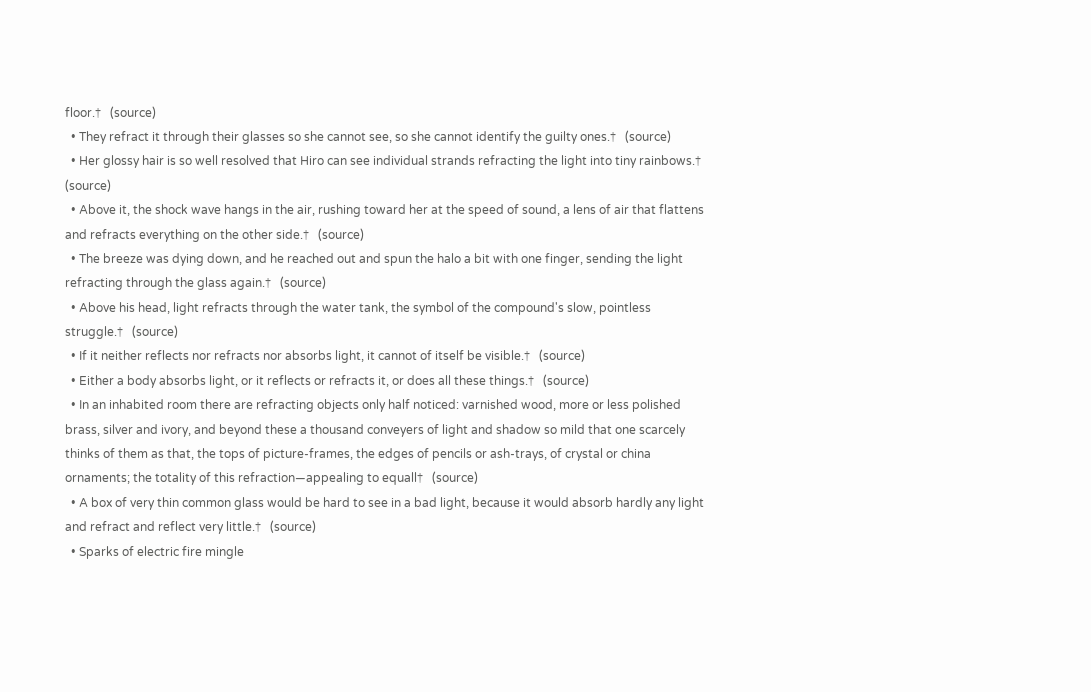floor.†   (source)
  • They refract it through their glasses so she cannot see, so she cannot identify the guilty ones.†   (source)
  • Her glossy hair is so well resolved that Hiro can see individual strands refracting the light into tiny rainbows.†   (source)
  • Above it, the shock wave hangs in the air, rushing toward her at the speed of sound, a lens of air that flattens and refracts everything on the other side.†   (source)
  • The breeze was dying down, and he reached out and spun the halo a bit with one finger, sending the light refracting through the glass again.†   (source)
  • Above his head, light refracts through the water tank, the symbol of the compound's slow, pointless struggle.†   (source)
  • If it neither reflects nor refracts nor absorbs light, it cannot of itself be visible.†   (source)
  • Either a body absorbs light, or it reflects or refracts it, or does all these things.†   (source)
  • In an inhabited room there are refracting objects only half noticed: varnished wood, more or less polished brass, silver and ivory, and beyond these a thousand conveyers of light and shadow so mild that one scarcely thinks of them as that, the tops of picture-frames, the edges of pencils or ash-trays, of crystal or china ornaments; the totality of this refraction—appealing to equall†   (source)
  • A box of very thin common glass would be hard to see in a bad light, because it would absorb hardly any light and refract and reflect very little.†   (source)
  • Sparks of electric fire mingle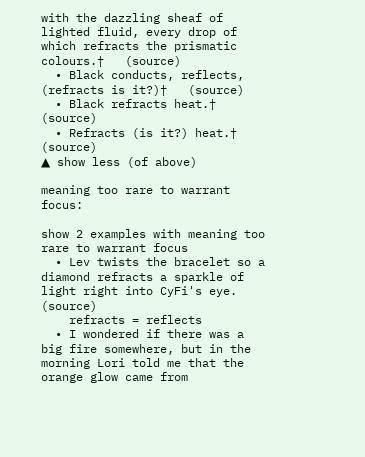with the dazzling sheaf of lighted fluid, every drop of which refracts the prismatic colours.†   (source)
  • Black conducts, reflects, (refracts is it?)†   (source)
  • Black refracts heat.†   (source)
  • Refracts (is it?) heat.†   (source)
▲ show less (of above)

meaning too rare to warrant focus:

show 2 examples with meaning too rare to warrant focus
  • Lev twists the bracelet so a diamond refracts a sparkle of light right into CyFi's eye.   (source)
    refracts = reflects
  • I wondered if there was a big fire somewhere, but in the morning Lori told me that the orange glow came from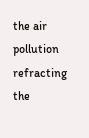the air pollution refracting the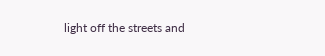light off the streets and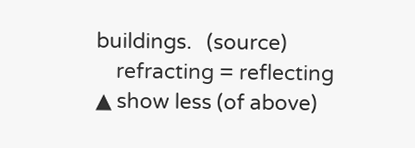buildings.   (source)
    refracting = reflecting
▲ show less (of above)